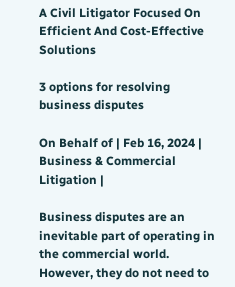A Civil Litigator Focused On Efficient And Cost-Effective Solutions

3 options for resolving business disputes

On Behalf of | Feb 16, 2024 | Business & Commercial Litigation |

Business disputes are an inevitable part of operating in the commercial world. However, they do not need to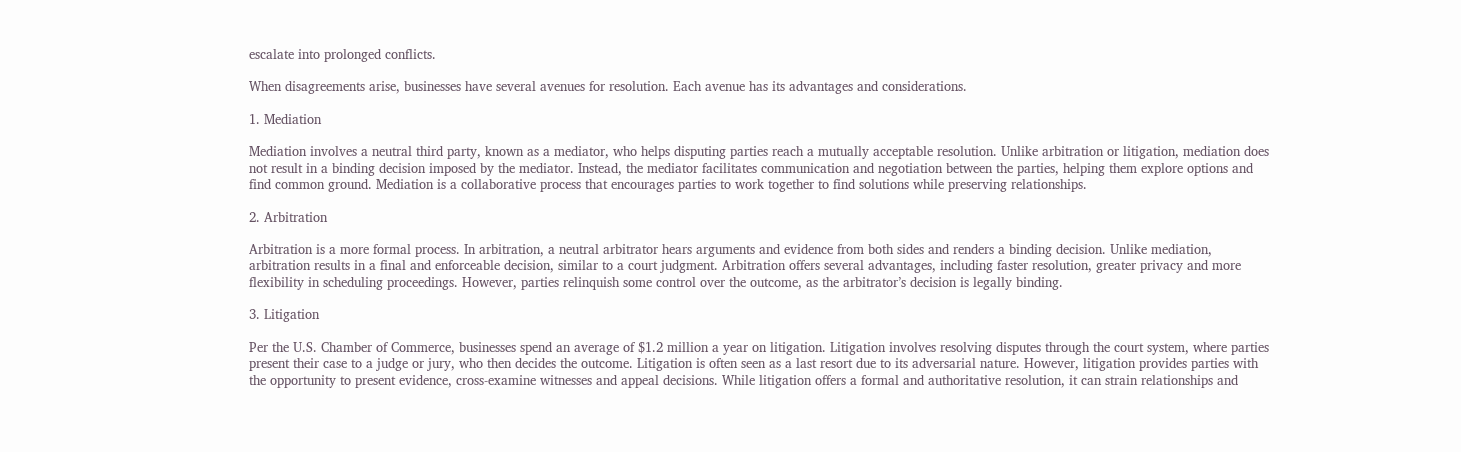escalate into prolonged conflicts.

When disagreements arise, businesses have several avenues for resolution. Each avenue has its advantages and considerations.

1. Mediation

Mediation involves a neutral third party, known as a mediator, who helps disputing parties reach a mutually acceptable resolution. Unlike arbitration or litigation, mediation does not result in a binding decision imposed by the mediator. Instead, the mediator facilitates communication and negotiation between the parties, helping them explore options and find common ground. Mediation is a collaborative process that encourages parties to work together to find solutions while preserving relationships.

2. Arbitration

Arbitration is a more formal process. In arbitration, a neutral arbitrator hears arguments and evidence from both sides and renders a binding decision. Unlike mediation, arbitration results in a final and enforceable decision, similar to a court judgment. Arbitration offers several advantages, including faster resolution, greater privacy and more flexibility in scheduling proceedings. However, parties relinquish some control over the outcome, as the arbitrator’s decision is legally binding.

3. Litigation

Per the U.S. Chamber of Commerce, businesses spend an average of $1.2 million a year on litigation. Litigation involves resolving disputes through the court system, where parties present their case to a judge or jury, who then decides the outcome. Litigation is often seen as a last resort due to its adversarial nature. However, litigation provides parties with the opportunity to present evidence, cross-examine witnesses and appeal decisions. While litigation offers a formal and authoritative resolution, it can strain relationships and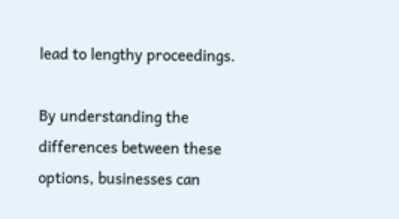lead to lengthy proceedings.

By understanding the differences between these options, businesses can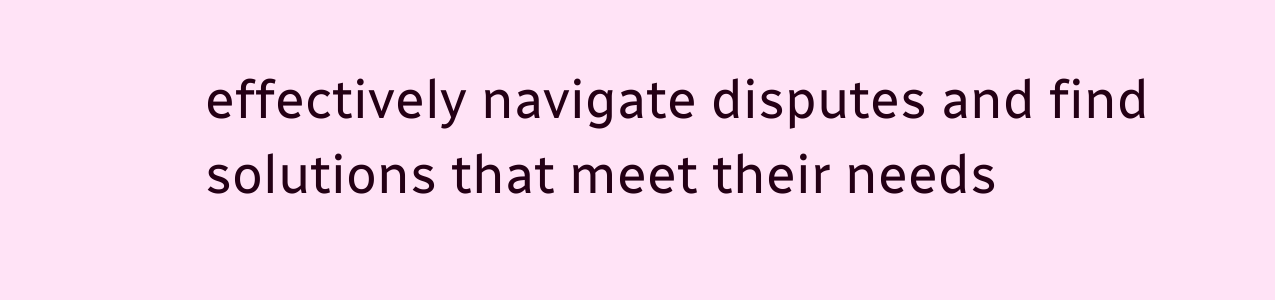effectively navigate disputes and find solutions that meet their needs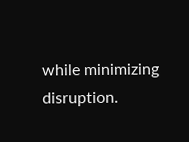while minimizing disruption.